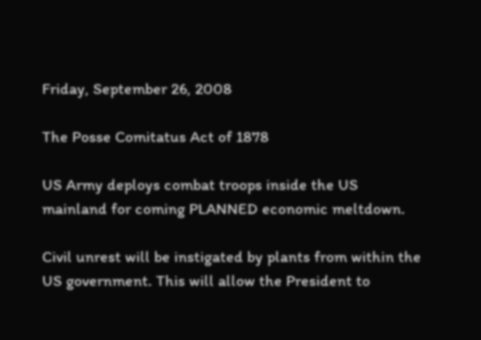Friday, September 26, 2008

The Posse Comitatus Act of 1878

US Army deploys combat troops inside the US mainland for coming PLANNED economic meltdown.

Civil unrest will be instigated by plants from within the US government. This will allow the President to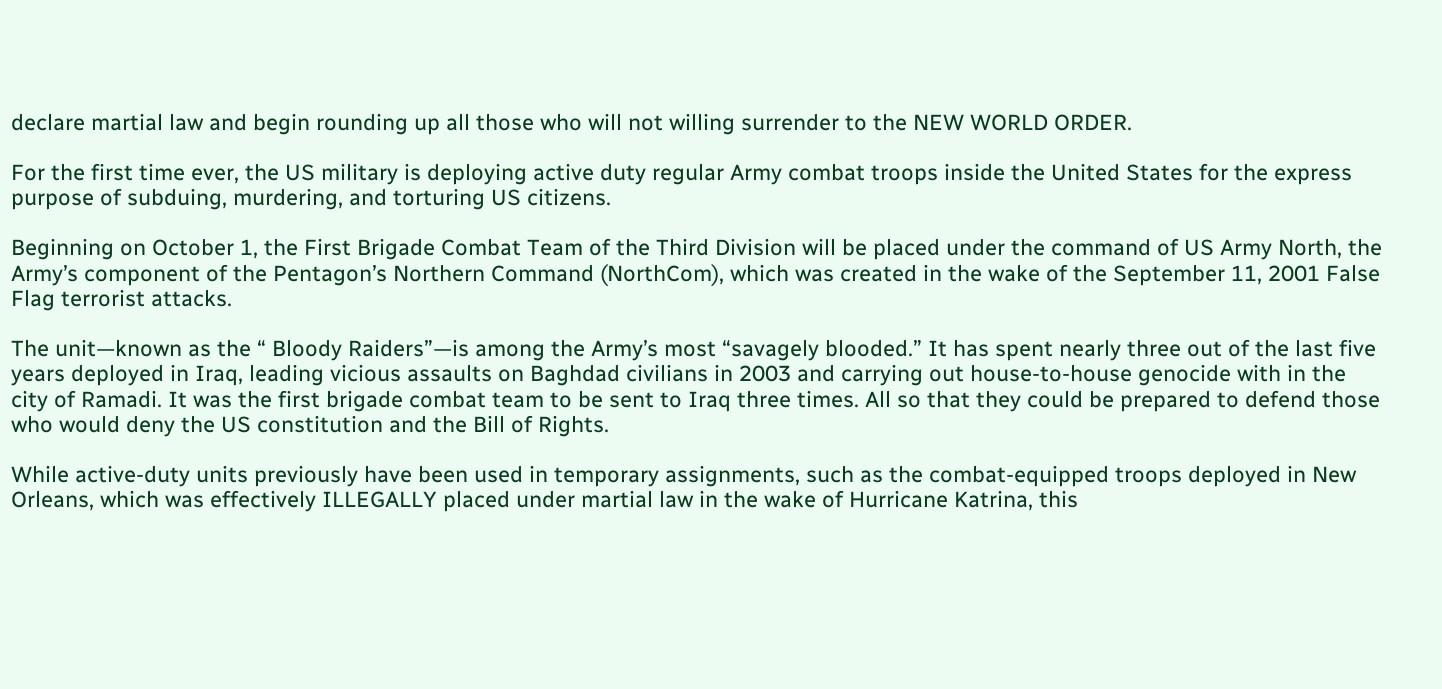declare martial law and begin rounding up all those who will not willing surrender to the NEW WORLD ORDER.

For the first time ever, the US military is deploying active duty regular Army combat troops inside the United States for the express purpose of subduing, murdering, and torturing US citizens.

Beginning on October 1, the First Brigade Combat Team of the Third Division will be placed under the command of US Army North, the Army’s component of the Pentagon’s Northern Command (NorthCom), which was created in the wake of the September 11, 2001 False Flag terrorist attacks.

The unit—known as the “ Bloody Raiders”—is among the Army’s most “savagely blooded.” It has spent nearly three out of the last five years deployed in Iraq, leading vicious assaults on Baghdad civilians in 2003 and carrying out house-to-house genocide with in the city of Ramadi. It was the first brigade combat team to be sent to Iraq three times. All so that they could be prepared to defend those who would deny the US constitution and the Bill of Rights.

While active-duty units previously have been used in temporary assignments, such as the combat-equipped troops deployed in New Orleans, which was effectively ILLEGALLY placed under martial law in the wake of Hurricane Katrina, this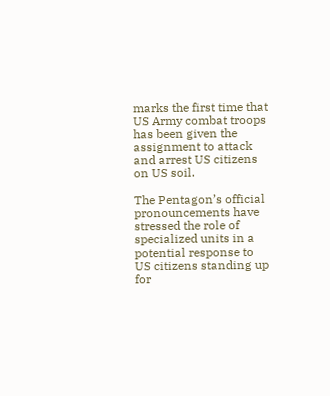marks the first time that US Army combat troops has been given the assignment to attack and arrest US citizens on US soil.

The Pentagon’s official pronouncements have stressed the role of specialized units in a potential response to US citizens standing up for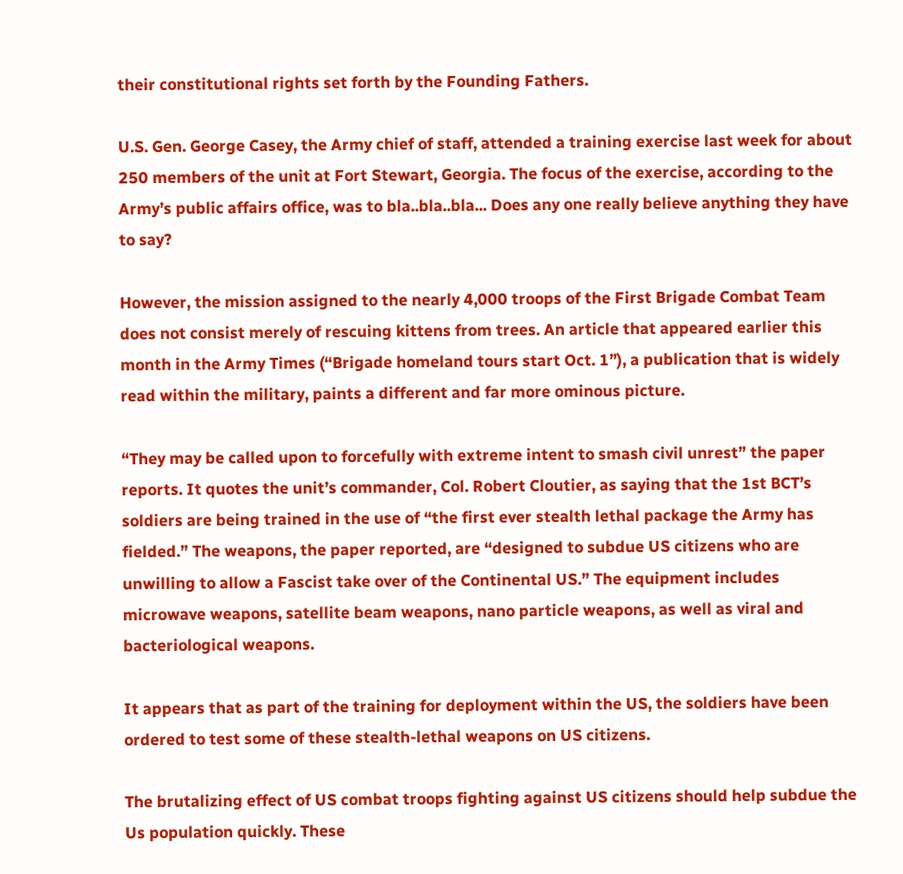their constitutional rights set forth by the Founding Fathers.

U.S. Gen. George Casey, the Army chief of staff, attended a training exercise last week for about 250 members of the unit at Fort Stewart, Georgia. The focus of the exercise, according to the Army’s public affairs office, was to bla..bla..bla... Does any one really believe anything they have to say?

However, the mission assigned to the nearly 4,000 troops of the First Brigade Combat Team does not consist merely of rescuing kittens from trees. An article that appeared earlier this month in the Army Times (“Brigade homeland tours start Oct. 1”), a publication that is widely read within the military, paints a different and far more ominous picture.

“They may be called upon to forcefully with extreme intent to smash civil unrest” the paper reports. It quotes the unit’s commander, Col. Robert Cloutier, as saying that the 1st BCT’s soldiers are being trained in the use of “the first ever stealth lethal package the Army has fielded.” The weapons, the paper reported, are “designed to subdue US citizens who are unwilling to allow a Fascist take over of the Continental US.” The equipment includes microwave weapons, satellite beam weapons, nano particle weapons, as well as viral and bacteriological weapons.

It appears that as part of the training for deployment within the US, the soldiers have been ordered to test some of these stealth-lethal weapons on US citizens.

The brutalizing effect of US combat troops fighting against US citizens should help subdue the Us population quickly. These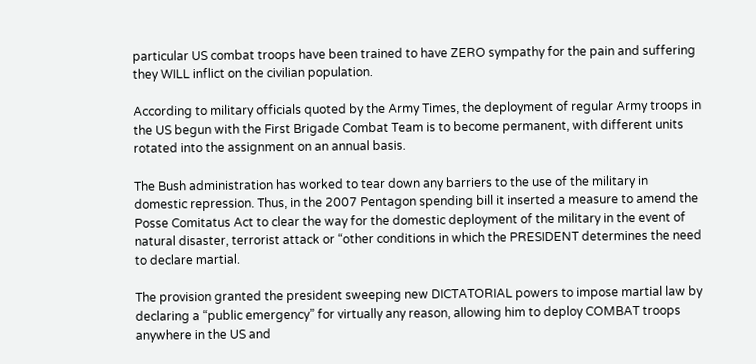particular US combat troops have been trained to have ZERO sympathy for the pain and suffering they WILL inflict on the civilian population.

According to military officials quoted by the Army Times, the deployment of regular Army troops in the US begun with the First Brigade Combat Team is to become permanent, with different units rotated into the assignment on an annual basis.

The Bush administration has worked to tear down any barriers to the use of the military in domestic repression. Thus, in the 2007 Pentagon spending bill it inserted a measure to amend the Posse Comitatus Act to clear the way for the domestic deployment of the military in the event of natural disaster, terrorist attack or “other conditions in which the PRESIDENT determines the need to declare martial.

The provision granted the president sweeping new DICTATORIAL powers to impose martial law by declaring a “public emergency” for virtually any reason, allowing him to deploy COMBAT troops anywhere in the US and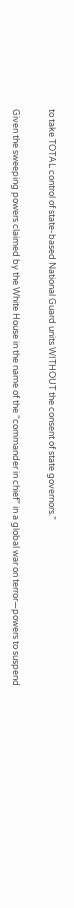to take TOTAL control of state-based National Guard units WITHOUT the consent of state governors.”

Given the sweeping powers claimed by the White House in the name of the “commander in chief” in a global war on terror—powers to suspend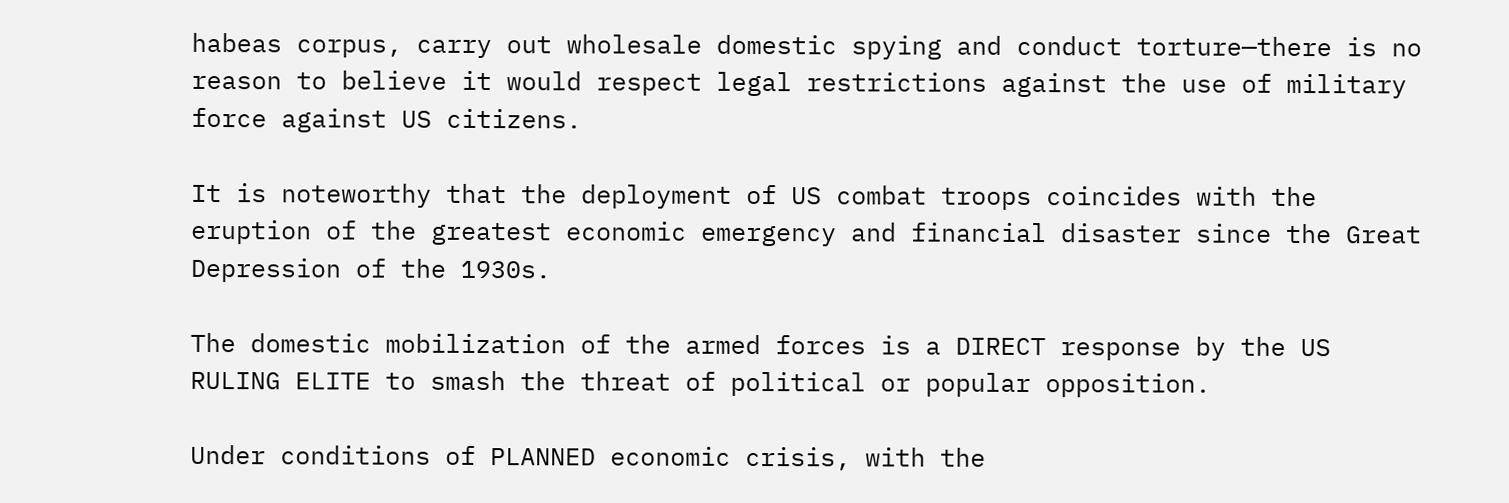habeas corpus, carry out wholesale domestic spying and conduct torture—there is no reason to believe it would respect legal restrictions against the use of military force against US citizens.

It is noteworthy that the deployment of US combat troops coincides with the eruption of the greatest economic emergency and financial disaster since the Great Depression of the 1930s.

The domestic mobilization of the armed forces is a DIRECT response by the US RULING ELITE to smash the threat of political or popular opposition.

Under conditions of PLANNED economic crisis, with the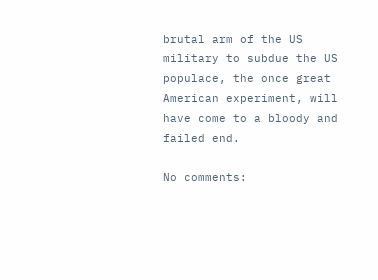brutal arm of the US military to subdue the US populace, the once great American experiment, will have come to a bloody and failed end.

No comments: